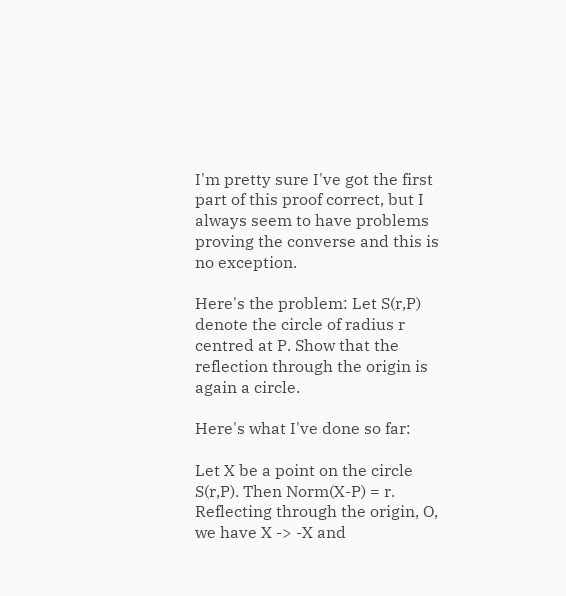I'm pretty sure I've got the first part of this proof correct, but I always seem to have problems proving the converse and this is no exception.

Here's the problem: Let S(r,P) denote the circle of radius r centred at P. Show that the reflection through the origin is again a circle.

Here's what I've done so far:

Let X be a point on the circle S(r,P). Then Norm(X-P) = r. Reflecting through the origin, O, we have X -> -X and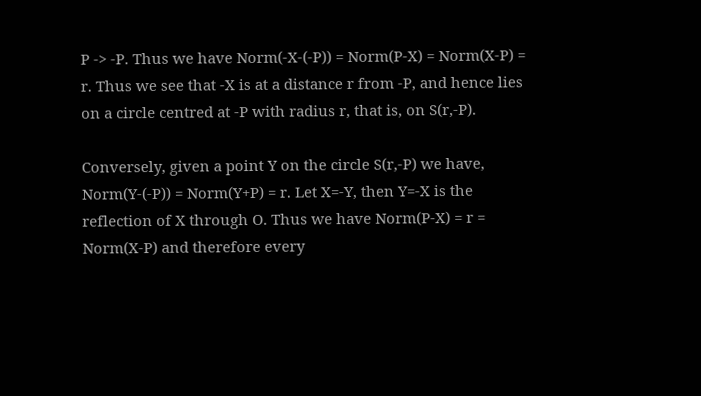P -> -P. Thus we have Norm(-X-(-P)) = Norm(P-X) = Norm(X-P) = r. Thus we see that -X is at a distance r from -P, and hence lies on a circle centred at -P with radius r, that is, on S(r,-P).

Conversely, given a point Y on the circle S(r,-P) we have, Norm(Y-(-P)) = Norm(Y+P) = r. Let X=-Y, then Y=-X is the reflection of X through O. Thus we have Norm(P-X) = r = Norm(X-P) and therefore every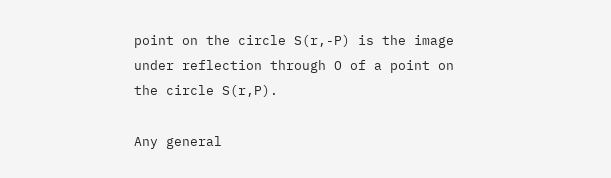point on the circle S(r,-P) is the image under reflection through O of a point on the circle S(r,P).

Any general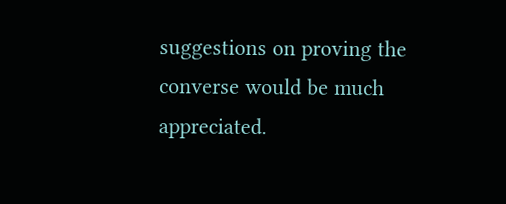suggestions on proving the converse would be much appreciated.